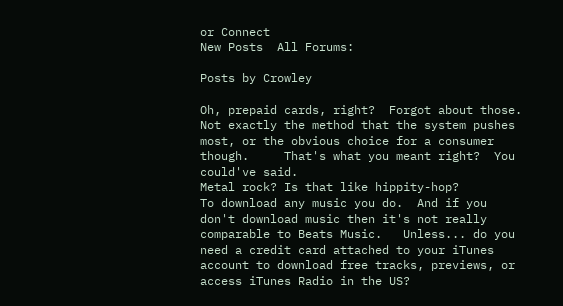or Connect
New Posts  All Forums:

Posts by Crowley

Oh, prepaid cards, right?  Forgot about those.  Not exactly the method that the system pushes most, or the obvious choice for a consumer though.     That's what you meant right?  You could've said.
Metal rock? Is that like hippity-hop?
To download any music you do.  And if you don't download music then it's not really comparable to Beats Music.   Unless... do you need a credit card attached to your iTunes account to download free tracks, previews, or access iTunes Radio in the US?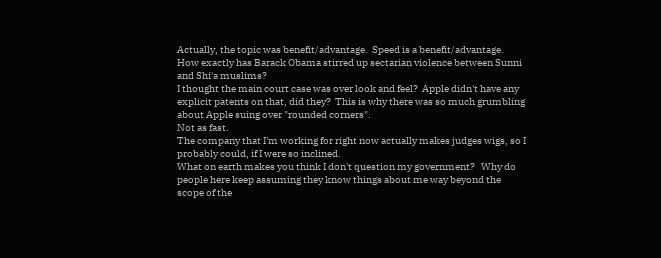Actually, the topic was benefit/advantage.  Speed is a benefit/advantage.
How exactly has Barack Obama stirred up sectarian violence between Sunni and Shi'a muslims?
I thought the main court case was over look and feel?  Apple didn't have any explicit patents on that, did they?  This is why there was so much grumbling about Apple suing over "rounded corners".
Not as fast.
The company that I'm working for right now actually makes judges wigs, so I probably could, if I were so inclined.
What on earth makes you think I don't question my government?   Why do people here keep assuming they know things about me way beyond the scope of the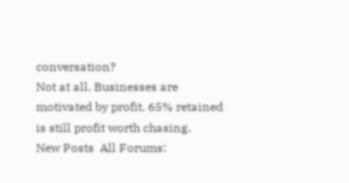conversation?
Not at all. Businesses are motivated by profit. 65% retained is still profit worth chasing.
New Posts  All Forums: